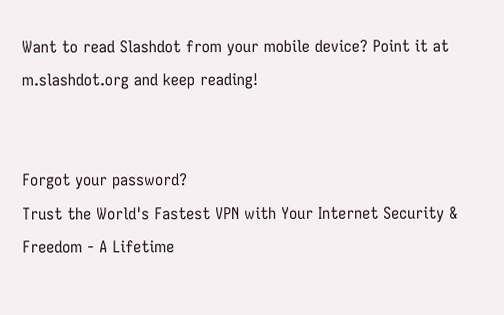Want to read Slashdot from your mobile device? Point it at m.slashdot.org and keep reading!


Forgot your password?
Trust the World's Fastest VPN with Your Internet Security & Freedom - A Lifetime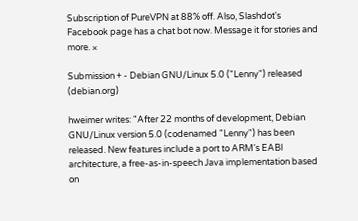Subscription of PureVPN at 88% off. Also, Slashdot's Facebook page has a chat bot now. Message it for stories and more. ×

Submission + - Debian GNU/Linux 5.0 ("Lenny") released (debian.org)

hweimer writes: "After 22 months of development, Debian GNU/Linux version 5.0 (codenamed "Lenny") has been released. New features include a port to ARM's EABI architecture, a free-as-in-speech Java implementation based on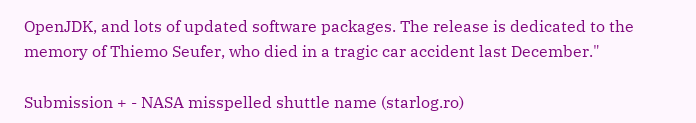OpenJDK, and lots of updated software packages. The release is dedicated to the memory of Thiemo Seufer, who died in a tragic car accident last December."

Submission + - NASA misspelled shuttle name (starlog.ro)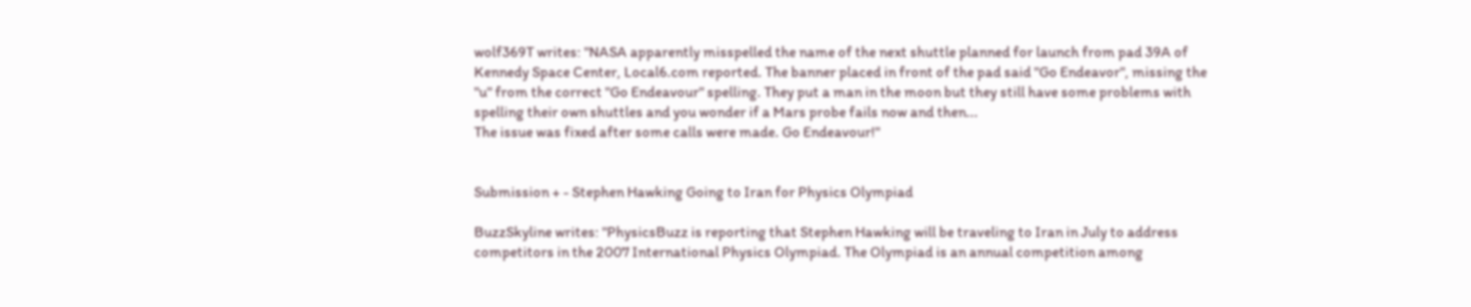wolf369T writes: "NASA apparently misspelled the name of the next shuttle planned for launch from pad 39A of Kennedy Space Center, Local6.com reported. The banner placed in front of the pad said "Go Endeavor", missing the "u" from the correct "Go Endeavour" spelling. They put a man in the moon but they still have some problems with spelling their own shuttles and you wonder if a Mars probe fails now and then...
The issue was fixed after some calls were made. Go Endeavour!"


Submission + - Stephen Hawking Going to Iran for Physics Olympiad

BuzzSkyline writes: "PhysicsBuzz is reporting that Stephen Hawking will be traveling to Iran in July to address competitors in the 2007 International Physics Olympiad. The Olympiad is an annual competition among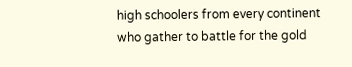high schoolers from every continent who gather to battle for the gold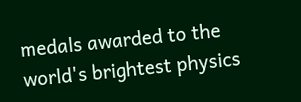medals awarded to the world's brightest physics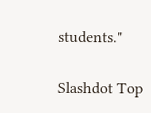students."

Slashdot Top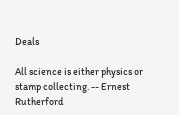Deals

All science is either physics or stamp collecting. -- Ernest Rutherford